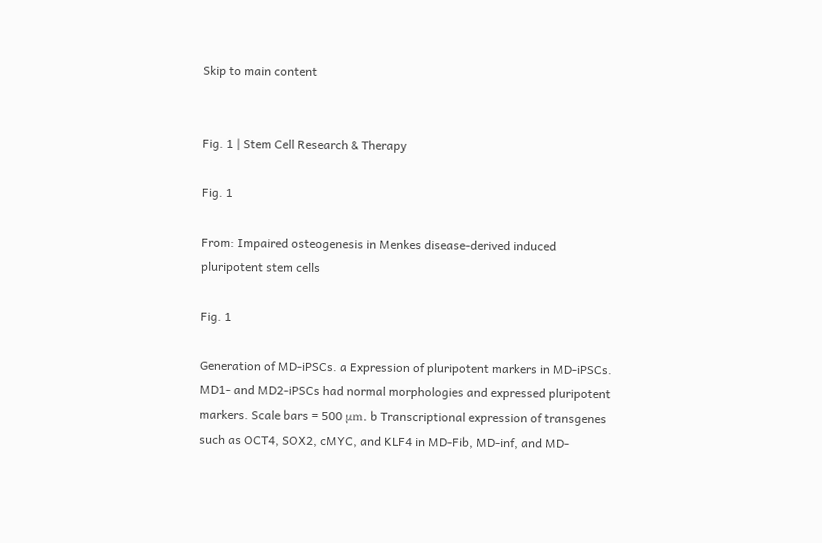Skip to main content


Fig. 1 | Stem Cell Research & Therapy

Fig. 1

From: Impaired osteogenesis in Menkes disease-derived induced pluripotent stem cells

Fig. 1

Generation of MD-iPSCs. a Expression of pluripotent markers in MD-iPSCs. MD1- and MD2-iPSCs had normal morphologies and expressed pluripotent markers. Scale bars = 500 μm. b Transcriptional expression of transgenes such as OCT4, SOX2, cMYC, and KLF4 in MD-Fib, MD-inf, and MD-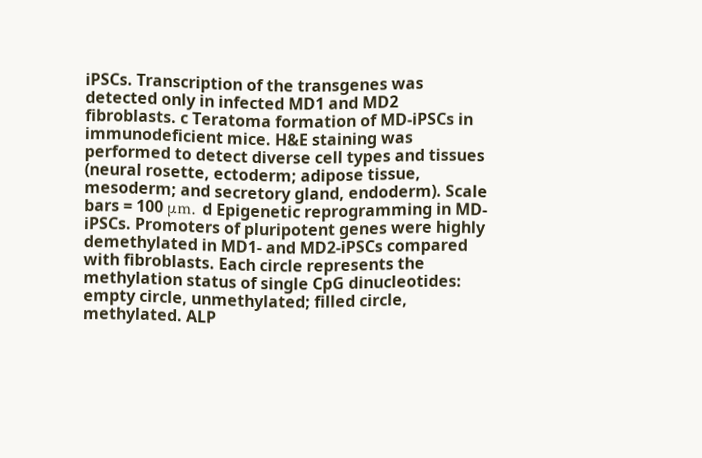iPSCs. Transcription of the transgenes was detected only in infected MD1 and MD2 fibroblasts. c Teratoma formation of MD-iPSCs in immunodeficient mice. H&E staining was performed to detect diverse cell types and tissues (neural rosette, ectoderm; adipose tissue, mesoderm; and secretory gland, endoderm). Scale bars = 100 μm. d Epigenetic reprogramming in MD-iPSCs. Promoters of pluripotent genes were highly demethylated in MD1- and MD2-iPSCs compared with fibroblasts. Each circle represents the methylation status of single CpG dinucleotides: empty circle, unmethylated; filled circle, methylated. ALP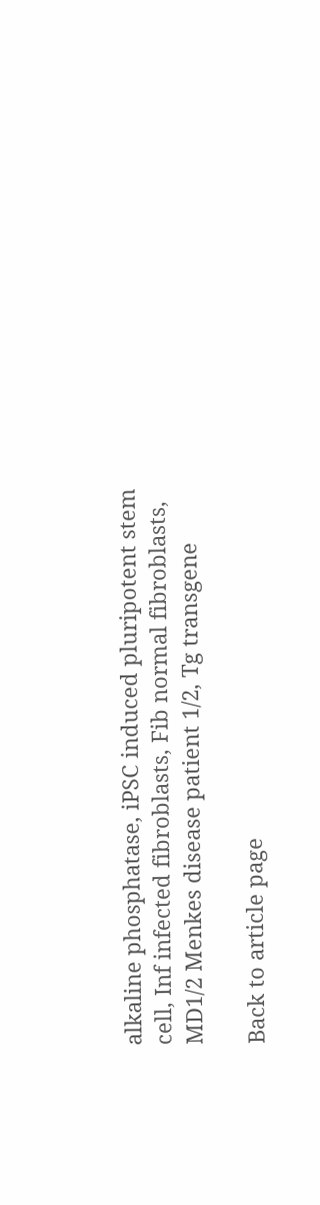alkaline phosphatase, iPSC induced pluripotent stem cell, Inf infected fibroblasts, Fib normal fibroblasts, MD1/2 Menkes disease patient 1/2, Tg transgene

Back to article page